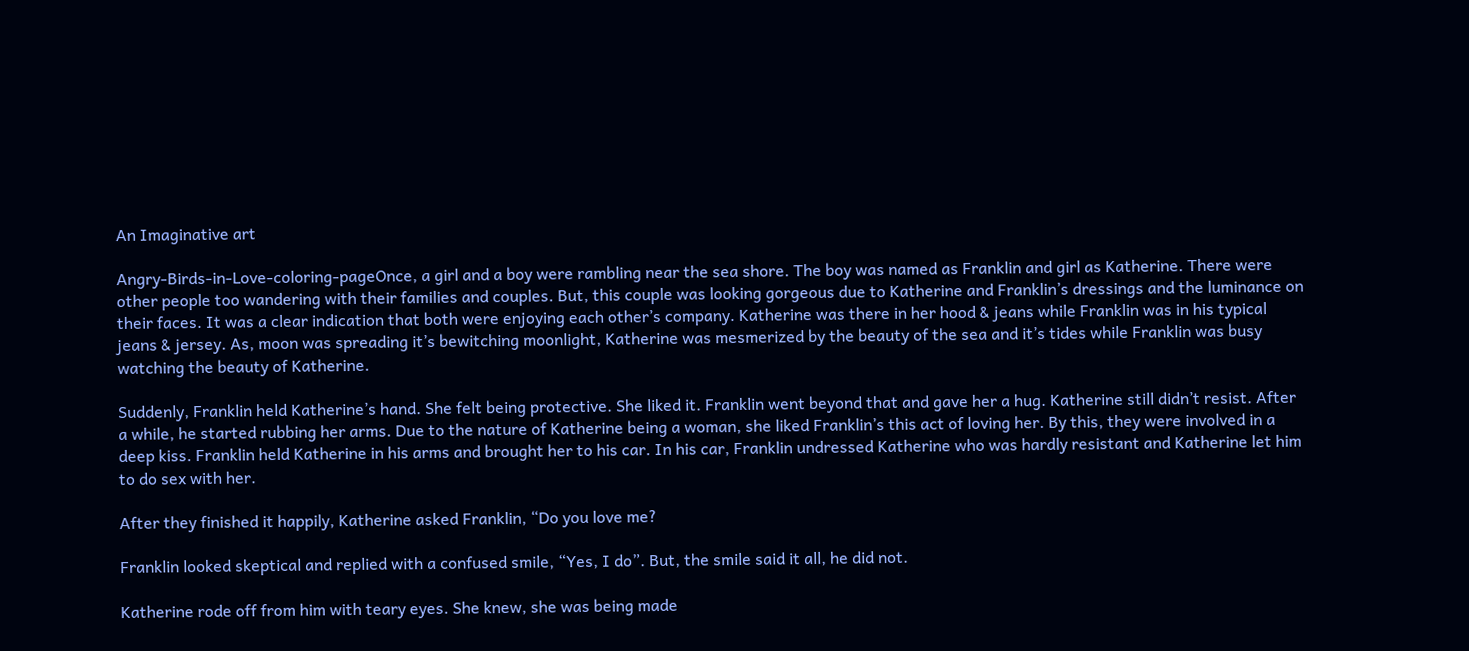An Imaginative art

Angry-Birds-in-Love-coloring-pageOnce, a girl and a boy were rambling near the sea shore. The boy was named as Franklin and girl as Katherine. There were other people too wandering with their families and couples. But, this couple was looking gorgeous due to Katherine and Franklin’s dressings and the luminance on their faces. It was a clear indication that both were enjoying each other’s company. Katherine was there in her hood & jeans while Franklin was in his typical jeans & jersey. As, moon was spreading it’s bewitching moonlight, Katherine was mesmerized by the beauty of the sea and it’s tides while Franklin was busy watching the beauty of Katherine.

Suddenly, Franklin held Katherine’s hand. She felt being protective. She liked it. Franklin went beyond that and gave her a hug. Katherine still didn’t resist. After a while, he started rubbing her arms. Due to the nature of Katherine being a woman, she liked Franklin’s this act of loving her. By this, they were involved in a deep kiss. Franklin held Katherine in his arms and brought her to his car. In his car, Franklin undressed Katherine who was hardly resistant and Katherine let him to do sex with her.

After they finished it happily, Katherine asked Franklin, “Do you love me?

Franklin looked skeptical and replied with a confused smile, “Yes, I do”. But, the smile said it all, he did not.

Katherine rode off from him with teary eyes. She knew, she was being made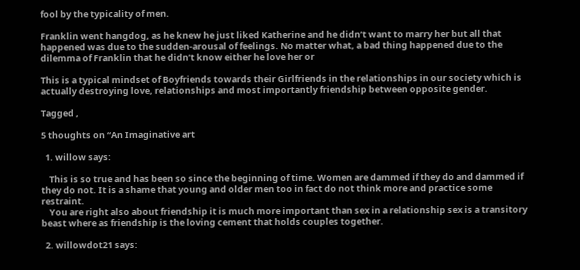fool by the typicality of men.

Franklin went hangdog, as he knew he just liked Katherine and he didn’t want to marry her but all that happened was due to the sudden-arousal of feelings. No matter what, a bad thing happened due to the dilemma of Franklin that he didn’t know either he love her or

This is a typical mindset of Boyfriends towards their Girlfriends in the relationships in our society which is actually destroying love, relationships and most importantly friendship between opposite gender.

Tagged ,

5 thoughts on “An Imaginative art

  1. willow says:

    This is so true and has been so since the beginning of time. Women are dammed if they do and dammed if they do not. It is a shame that young and older men too in fact do not think more and practice some restraint.
    You are right also about friendship it is much more important than sex in a relationship sex is a transitory beast where as friendship is the loving cement that holds couples together.

  2. willowdot21 says: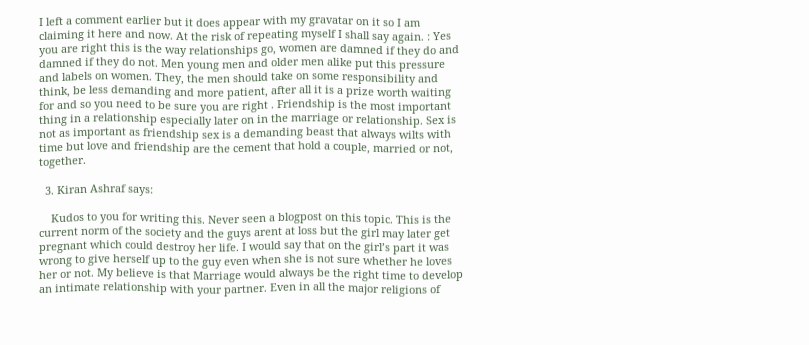I left a comment earlier but it does appear with my gravatar on it so I am claiming it here and now. At the risk of repeating myself I shall say again. : Yes you are right this is the way relationships go, women are damned if they do and damned if they do not. Men young men and older men alike put this pressure and labels on women. They, the men should take on some responsibility and think, be less demanding and more patient, after all it is a prize worth waiting for and so you need to be sure you are right . Friendship is the most important thing in a relationship especially later on in the marriage or relationship. Sex is not as important as friendship sex is a demanding beast that always wilts with time but love and friendship are the cement that hold a couple, married or not, together.

  3. Kiran Ashraf says:

    Kudos to you for writing this. Never seen a blogpost on this topic. This is the current norm of the society and the guys arent at loss but the girl may later get pregnant which could destroy her life. I would say that on the girl’s part it was wrong to give herself up to the guy even when she is not sure whether he loves her or not. My believe is that Marriage would always be the right time to develop an intimate relationship with your partner. Even in all the major religions of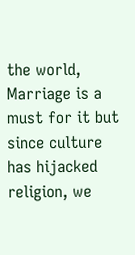the world, Marriage is a must for it but since culture has hijacked religion, we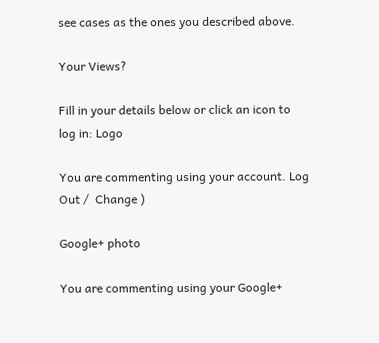see cases as the ones you described above.

Your Views?

Fill in your details below or click an icon to log in: Logo

You are commenting using your account. Log Out /  Change )

Google+ photo

You are commenting using your Google+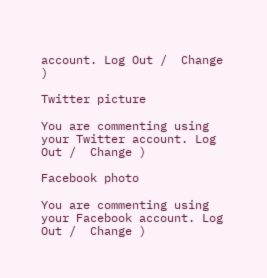account. Log Out /  Change )

Twitter picture

You are commenting using your Twitter account. Log Out /  Change )

Facebook photo

You are commenting using your Facebook account. Log Out /  Change )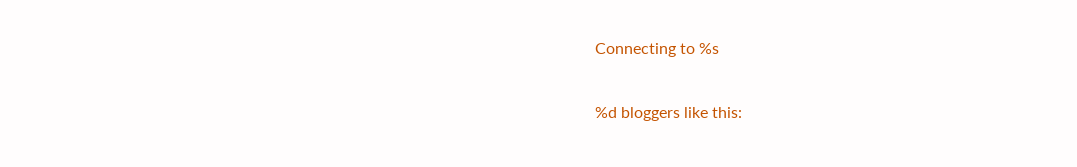Connecting to %s

%d bloggers like this: